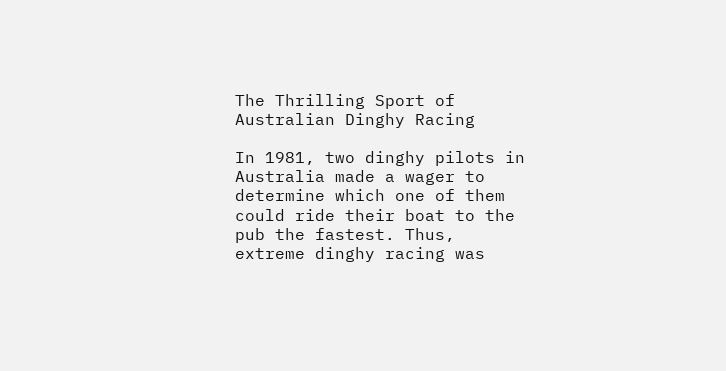The Thrilling Sport of Australian Dinghy Racing

In 1981, two dinghy pilots in Australia made a wager to determine which one of them could ride their boat to the pub the fastest. Thus, extreme dinghy racing was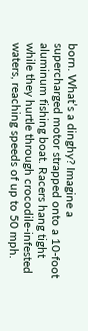born. What’s a dinghy? Imagine a supercharged motor strapped onto a 10-foot aluminum fishing boat. Racers hang tight while they hurtle through crocodile-infested waters, reaching speeds of up to 50 mph.